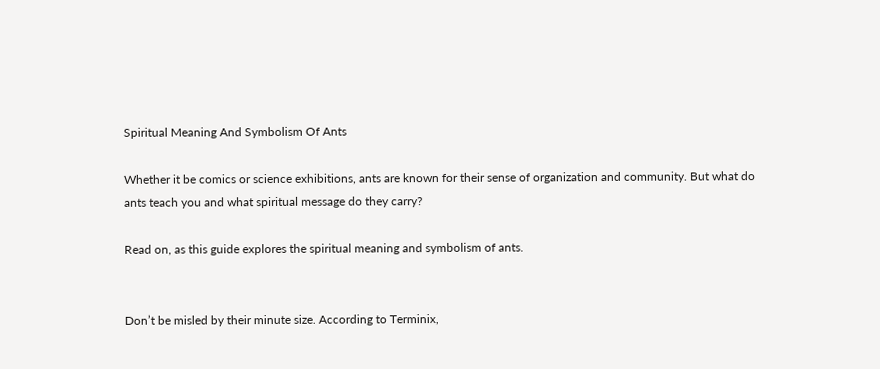Spiritual Meaning And Symbolism Of Ants

Whether it be comics or science exhibitions, ants are known for their sense of organization and community. But what do ants teach you and what spiritual message do they carry?

Read on, as this guide explores the spiritual meaning and symbolism of ants.


Don’t be misled by their minute size. According to Terminix,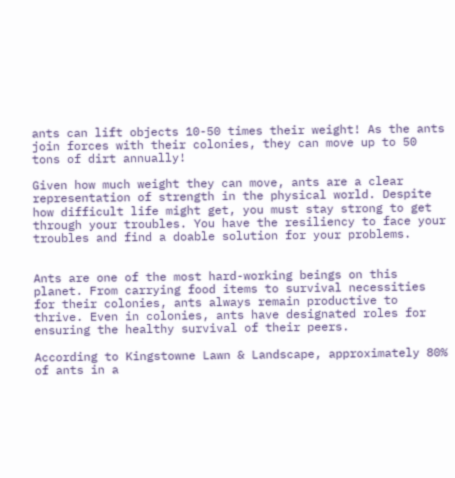ants can lift objects 10-50 times their weight! As the ants join forces with their colonies, they can move up to 50 tons of dirt annually!

Given how much weight they can move, ants are a clear representation of strength in the physical world. Despite how difficult life might get, you must stay strong to get through your troubles. You have the resiliency to face your troubles and find a doable solution for your problems.


Ants are one of the most hard-working beings on this planet. From carrying food items to survival necessities for their colonies, ants always remain productive to thrive. Even in colonies, ants have designated roles for ensuring the healthy survival of their peers.

According to Kingstowne Lawn & Landscape, approximately 80% of ants in a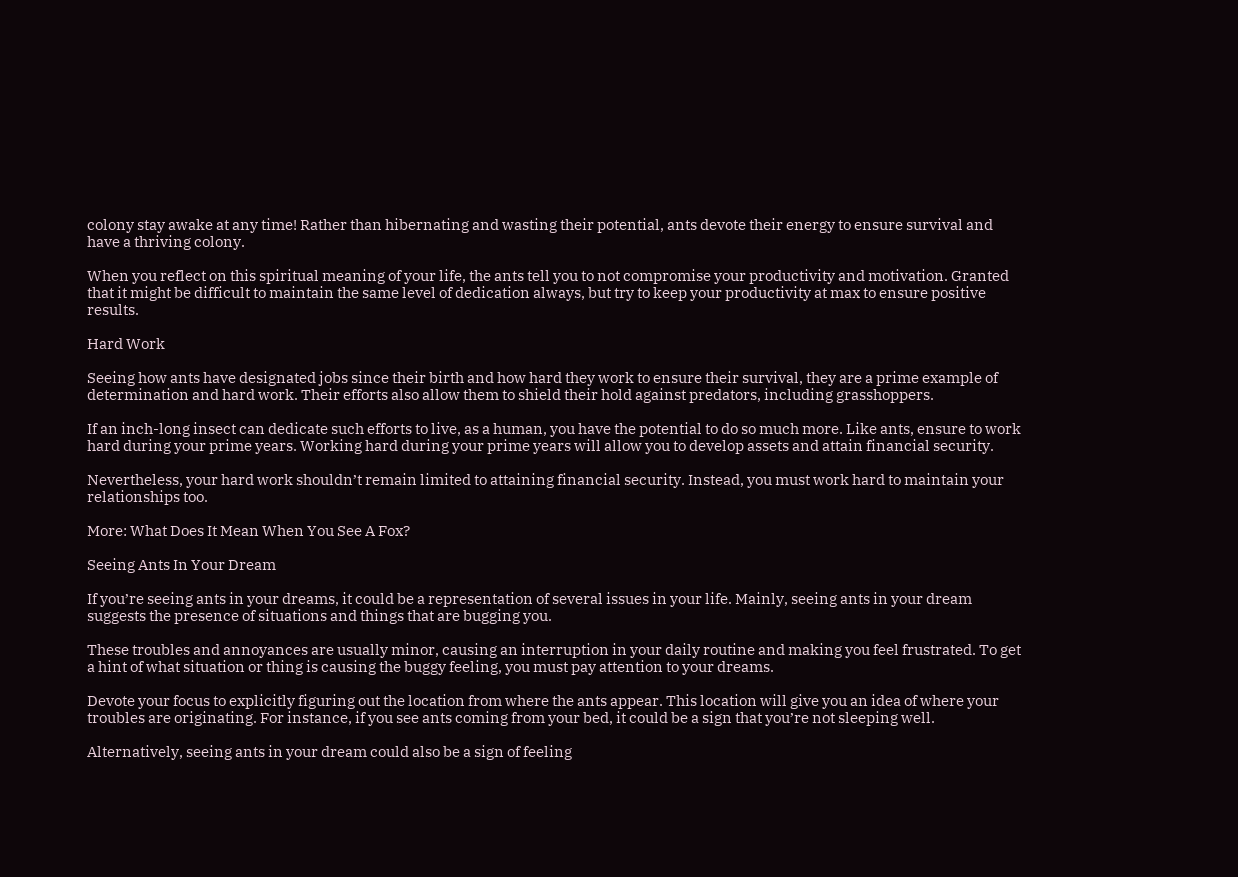colony stay awake at any time! Rather than hibernating and wasting their potential, ants devote their energy to ensure survival and have a thriving colony.

When you reflect on this spiritual meaning of your life, the ants tell you to not compromise your productivity and motivation. Granted that it might be difficult to maintain the same level of dedication always, but try to keep your productivity at max to ensure positive results.

Hard Work

Seeing how ants have designated jobs since their birth and how hard they work to ensure their survival, they are a prime example of determination and hard work. Their efforts also allow them to shield their hold against predators, including grasshoppers.

If an inch-long insect can dedicate such efforts to live, as a human, you have the potential to do so much more. Like ants, ensure to work hard during your prime years. Working hard during your prime years will allow you to develop assets and attain financial security.

Nevertheless, your hard work shouldn’t remain limited to attaining financial security. Instead, you must work hard to maintain your relationships too.

More: What Does It Mean When You See A Fox?

Seeing Ants In Your Dream

If you’re seeing ants in your dreams, it could be a representation of several issues in your life. Mainly, seeing ants in your dream suggests the presence of situations and things that are bugging you.

These troubles and annoyances are usually minor, causing an interruption in your daily routine and making you feel frustrated. To get a hint of what situation or thing is causing the buggy feeling, you must pay attention to your dreams.

Devote your focus to explicitly figuring out the location from where the ants appear. This location will give you an idea of where your troubles are originating. For instance, if you see ants coming from your bed, it could be a sign that you’re not sleeping well.

Alternatively, seeing ants in your dream could also be a sign of feeling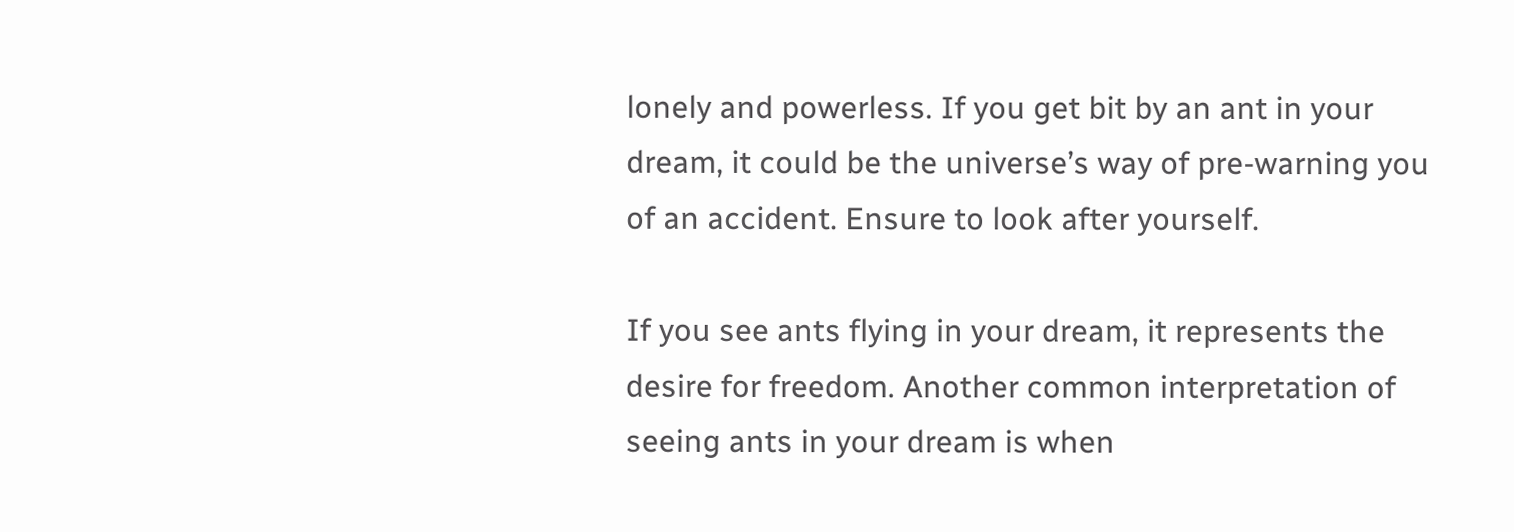lonely and powerless. If you get bit by an ant in your dream, it could be the universe’s way of pre-warning you of an accident. Ensure to look after yourself.

If you see ants flying in your dream, it represents the desire for freedom. Another common interpretation of seeing ants in your dream is when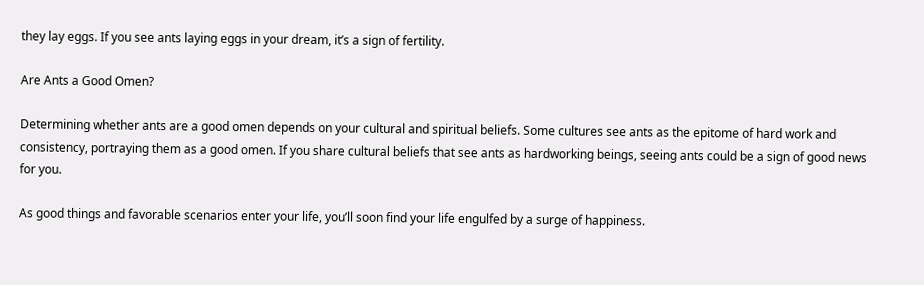they lay eggs. If you see ants laying eggs in your dream, it’s a sign of fertility.

Are Ants a Good Omen?

Determining whether ants are a good omen depends on your cultural and spiritual beliefs. Some cultures see ants as the epitome of hard work and consistency, portraying them as a good omen. If you share cultural beliefs that see ants as hardworking beings, seeing ants could be a sign of good news for you.

As good things and favorable scenarios enter your life, you’ll soon find your life engulfed by a surge of happiness.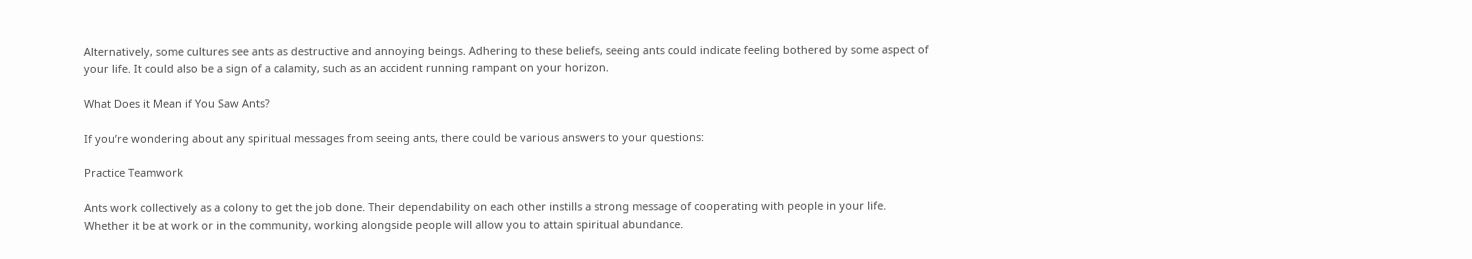Alternatively, some cultures see ants as destructive and annoying beings. Adhering to these beliefs, seeing ants could indicate feeling bothered by some aspect of your life. It could also be a sign of a calamity, such as an accident running rampant on your horizon.

What Does it Mean if You Saw Ants?

If you’re wondering about any spiritual messages from seeing ants, there could be various answers to your questions:

Practice Teamwork

Ants work collectively as a colony to get the job done. Their dependability on each other instills a strong message of cooperating with people in your life. Whether it be at work or in the community, working alongside people will allow you to attain spiritual abundance.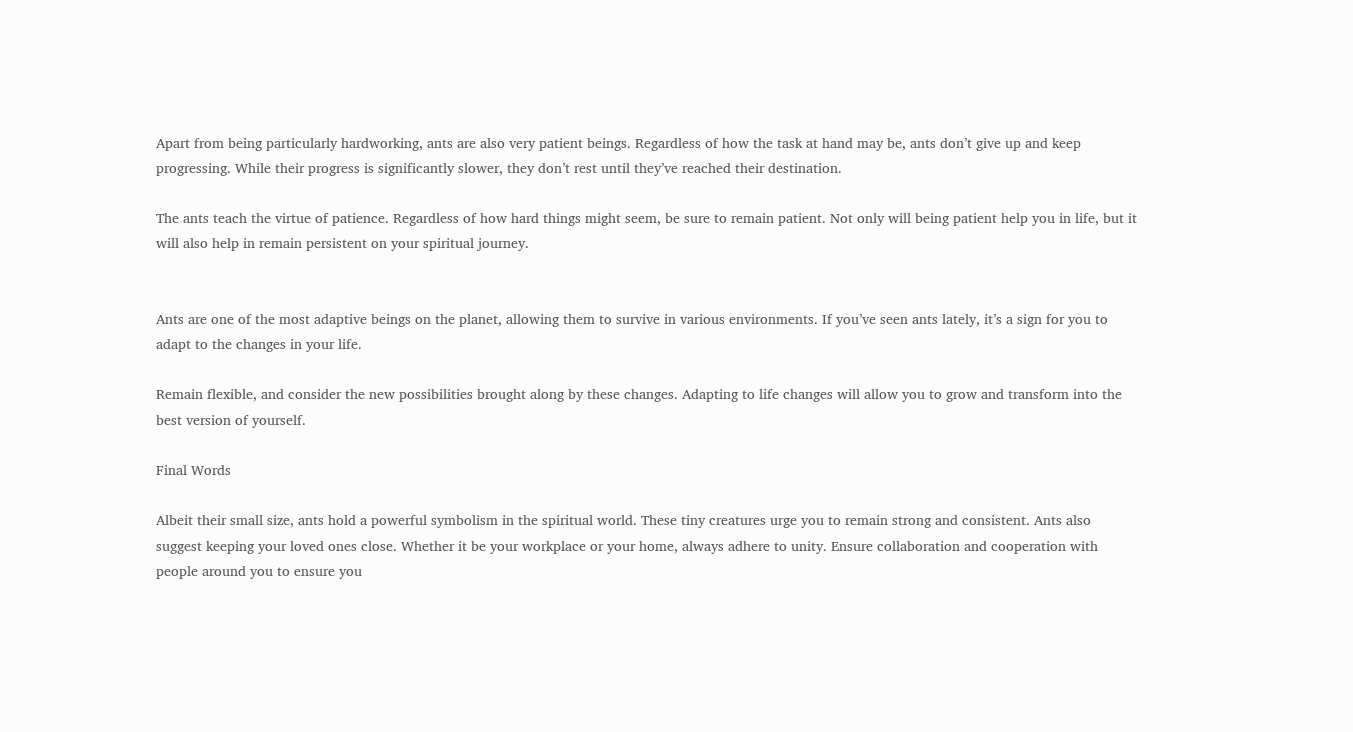Apart from being particularly hardworking, ants are also very patient beings. Regardless of how the task at hand may be, ants don’t give up and keep progressing. While their progress is significantly slower, they don’t rest until they’ve reached their destination.

The ants teach the virtue of patience. Regardless of how hard things might seem, be sure to remain patient. Not only will being patient help you in life, but it will also help in remain persistent on your spiritual journey.


Ants are one of the most adaptive beings on the planet, allowing them to survive in various environments. If you’ve seen ants lately, it’s a sign for you to adapt to the changes in your life.

Remain flexible, and consider the new possibilities brought along by these changes. Adapting to life changes will allow you to grow and transform into the best version of yourself.

Final Words

Albeit their small size, ants hold a powerful symbolism in the spiritual world. These tiny creatures urge you to remain strong and consistent. Ants also suggest keeping your loved ones close. Whether it be your workplace or your home, always adhere to unity. Ensure collaboration and cooperation with people around you to ensure you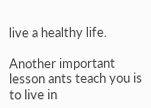live a healthy life.

Another important lesson ants teach you is to live in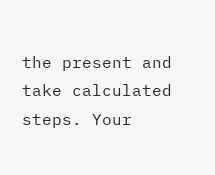the present and take calculated steps. Your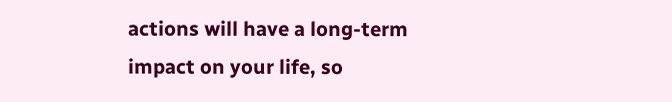actions will have a long-term impact on your life, so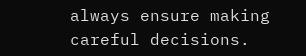always ensure making careful decisions.